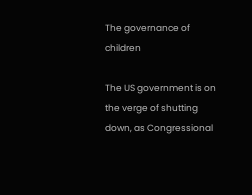The governance of children

The US government is on the verge of shutting down, as Congressional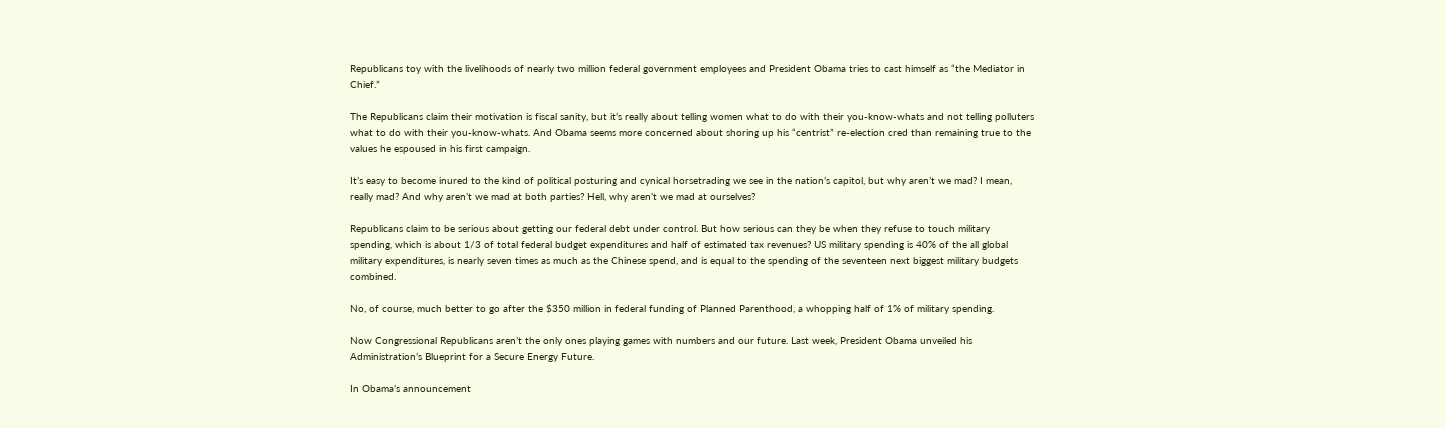Republicans toy with the livelihoods of nearly two million federal government employees and President Obama tries to cast himself as “the Mediator in Chief.”

The Republicans claim their motivation is fiscal sanity, but it’s really about telling women what to do with their you-know-whats and not telling polluters what to do with their you-know-whats. And Obama seems more concerned about shoring up his “centrist” re-election cred than remaining true to the values he espoused in his first campaign.

It’s easy to become inured to the kind of political posturing and cynical horsetrading we see in the nation’s capitol, but why aren’t we mad? I mean, really mad? And why aren’t we mad at both parties? Hell, why aren’t we mad at ourselves?

Republicans claim to be serious about getting our federal debt under control. But how serious can they be when they refuse to touch military spending, which is about 1/3 of total federal budget expenditures and half of estimated tax revenues? US military spending is 40% of the all global military expenditures, is nearly seven times as much as the Chinese spend, and is equal to the spending of the seventeen next biggest military budgets combined.

No, of course, much better to go after the $350 million in federal funding of Planned Parenthood, a whopping half of 1% of military spending.

Now Congressional Republicans aren’t the only ones playing games with numbers and our future. Last week, President Obama unveiled his Administration’s Blueprint for a Secure Energy Future.

In Obama’s announcement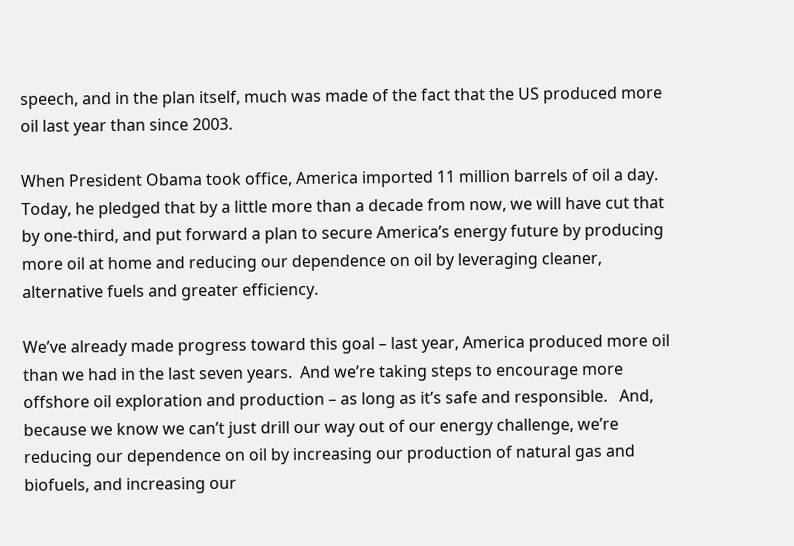speech, and in the plan itself, much was made of the fact that the US produced more oil last year than since 2003.

When President Obama took office, America imported 11 million barrels of oil a day.   Today, he pledged that by a little more than a decade from now, we will have cut that by one-third, and put forward a plan to secure America’s energy future by producing more oil at home and reducing our dependence on oil by leveraging cleaner, alternative fuels and greater efficiency.

We’ve already made progress toward this goal – last year, America produced more oil than we had in the last seven years.  And we’re taking steps to encourage more offshore oil exploration and production – as long as it’s safe and responsible.   And, because we know we can’t just drill our way out of our energy challenge, we’re reducing our dependence on oil by increasing our production of natural gas and biofuels, and increasing our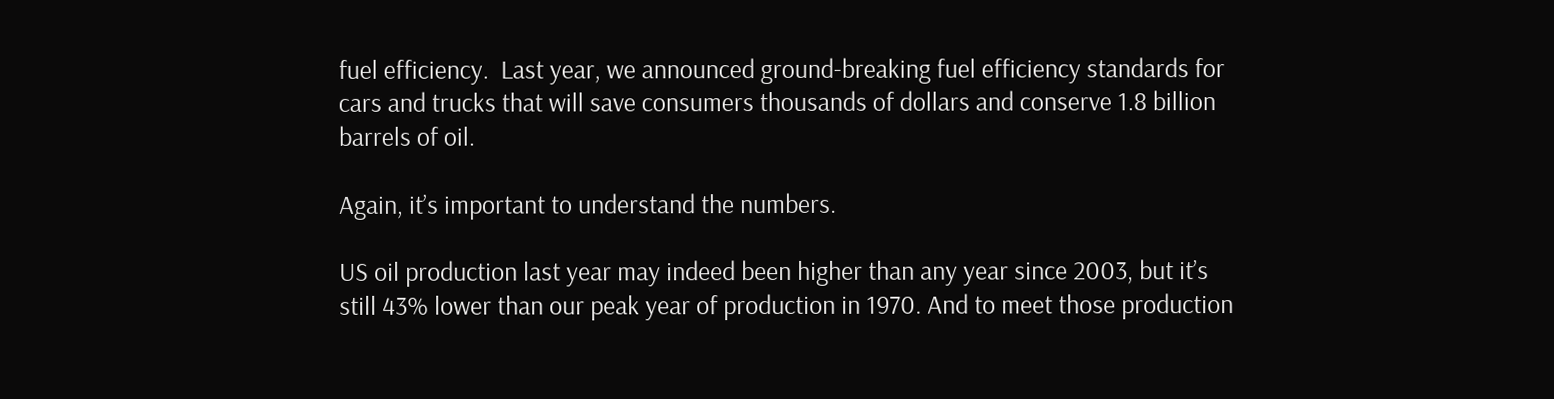fuel efficiency.  Last year, we announced ground-breaking fuel efficiency standards for cars and trucks that will save consumers thousands of dollars and conserve 1.8 billion barrels of oil.

Again, it’s important to understand the numbers.

US oil production last year may indeed been higher than any year since 2003, but it’s still 43% lower than our peak year of production in 1970. And to meet those production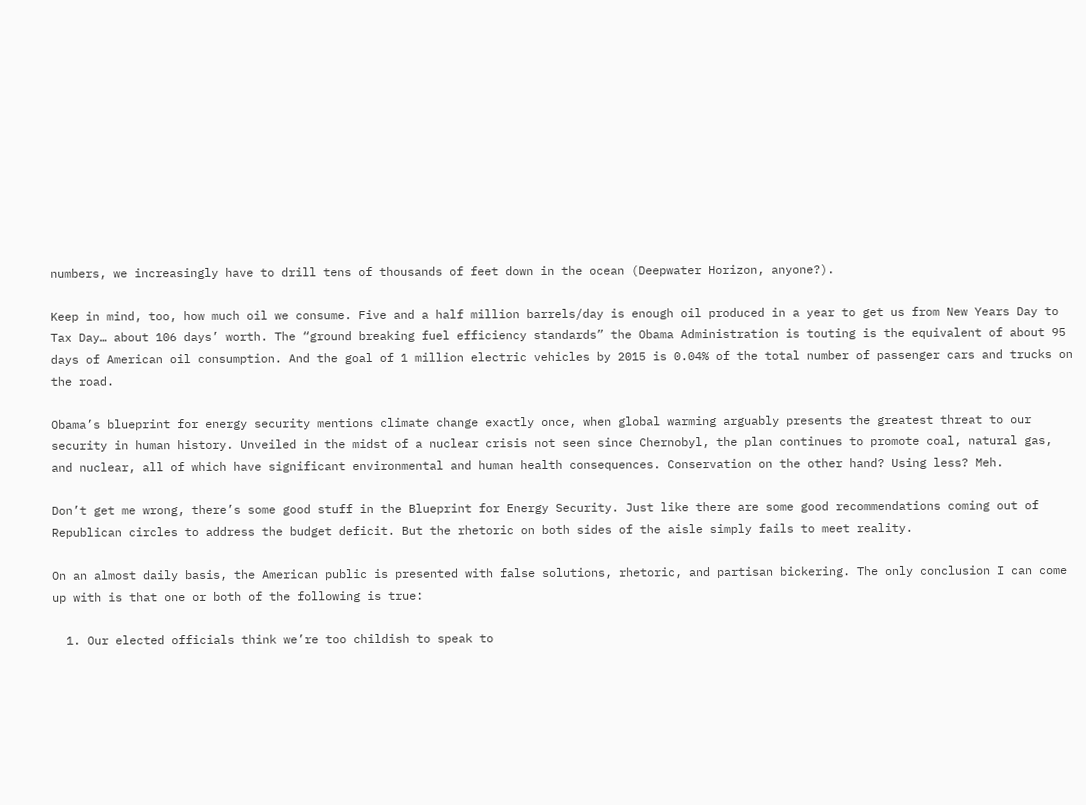numbers, we increasingly have to drill tens of thousands of feet down in the ocean (Deepwater Horizon, anyone?).

Keep in mind, too, how much oil we consume. Five and a half million barrels/day is enough oil produced in a year to get us from New Years Day to Tax Day… about 106 days’ worth. The “ground breaking fuel efficiency standards” the Obama Administration is touting is the equivalent of about 95 days of American oil consumption. And the goal of 1 million electric vehicles by 2015 is 0.04% of the total number of passenger cars and trucks on the road.

Obama’s blueprint for energy security mentions climate change exactly once, when global warming arguably presents the greatest threat to our security in human history. Unveiled in the midst of a nuclear crisis not seen since Chernobyl, the plan continues to promote coal, natural gas, and nuclear, all of which have significant environmental and human health consequences. Conservation on the other hand? Using less? Meh.

Don’t get me wrong, there’s some good stuff in the Blueprint for Energy Security. Just like there are some good recommendations coming out of Republican circles to address the budget deficit. But the rhetoric on both sides of the aisle simply fails to meet reality.

On an almost daily basis, the American public is presented with false solutions, rhetoric, and partisan bickering. The only conclusion I can come up with is that one or both of the following is true:

  1. Our elected officials think we’re too childish to speak to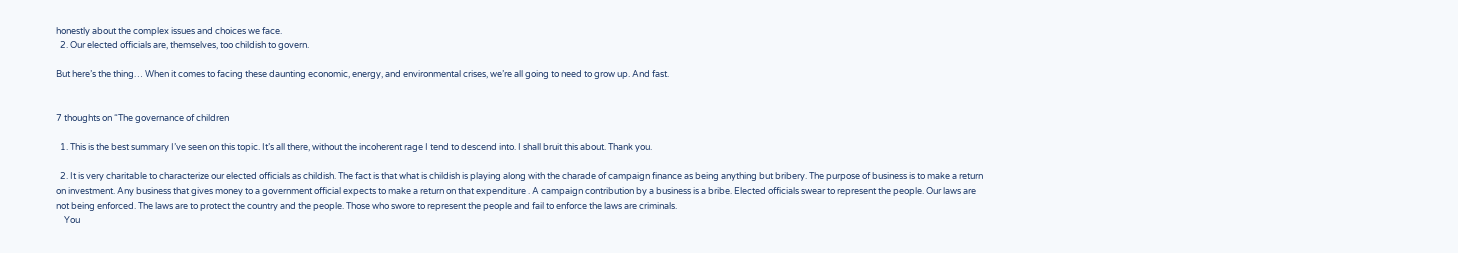honestly about the complex issues and choices we face.
  2. Our elected officials are, themselves, too childish to govern.

But here’s the thing… When it comes to facing these daunting economic, energy, and environmental crises, we’re all going to need to grow up. And fast.


7 thoughts on “The governance of children

  1. This is the best summary I’ve seen on this topic. It’s all there, without the incoherent rage I tend to descend into. I shall bruit this about. Thank you.

  2. It is very charitable to characterize our elected officials as childish. The fact is that what is childish is playing along with the charade of campaign finance as being anything but bribery. The purpose of business is to make a return on investment. Any business that gives money to a government official expects to make a return on that expenditure . A campaign contribution by a business is a bribe. Elected officials swear to represent the people. Our laws are not being enforced. The laws are to protect the country and the people. Those who swore to represent the people and fail to enforce the laws are criminals.
    You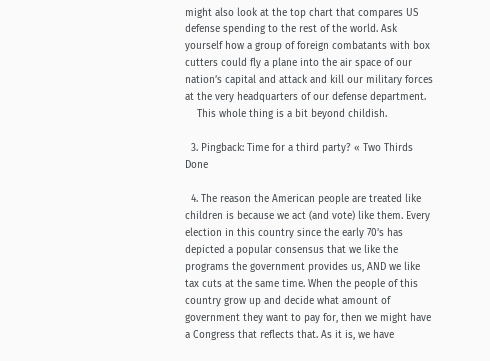might also look at the top chart that compares US defense spending to the rest of the world. Ask yourself how a group of foreign combatants with box cutters could fly a plane into the air space of our nation’s capital and attack and kill our military forces at the very headquarters of our defense department.
    This whole thing is a bit beyond childish.

  3. Pingback: Time for a third party? « Two Thirds Done

  4. The reason the American people are treated like children is because we act (and vote) like them. Every election in this country since the early 70’s has depicted a popular consensus that we like the programs the government provides us, AND we like tax cuts at the same time. When the people of this country grow up and decide what amount of government they want to pay for, then we might have a Congress that reflects that. As it is, we have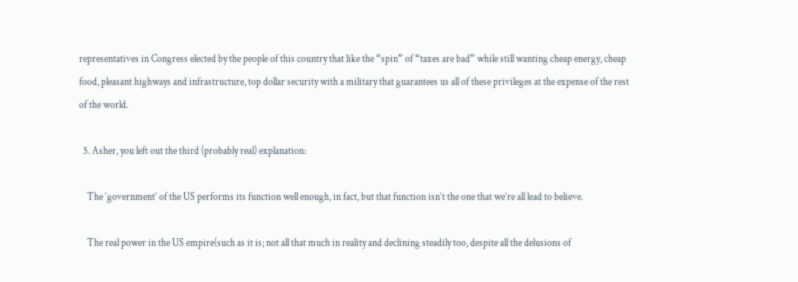representatives in Congress elected by the people of this country that like the “spin” of “taxes are bad” while still wanting cheap energy, cheap food, pleasant highways and infrastructure, top dollar security with a military that guarantees us all of these privileges at the expense of the rest of the world.

  5. Asher, you left out the third (probably real) explanation:

    The ‘government’ of the US performs its function well enough, in fact, but that function isn’t the one that we’re all lead to believe.

    The real power in the US empire(such as it is; not all that much in reality and declining steadily too, despite all the delusions of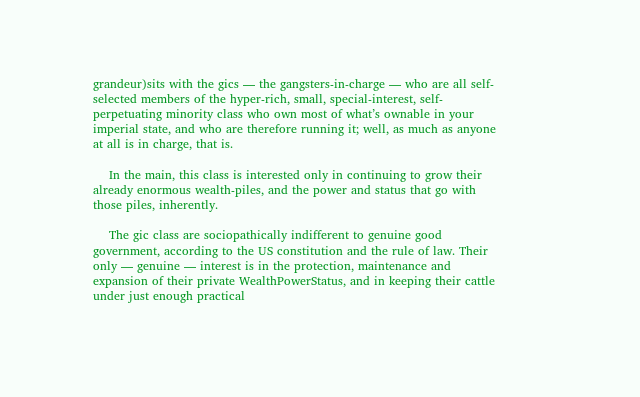grandeur)sits with the gics — the gangsters-in-charge — who are all self-selected members of the hyper-rich, small, special-interest, self-perpetuating minority class who own most of what’s ownable in your imperial state, and who are therefore running it; well, as much as anyone at all is in charge, that is.

    In the main, this class is interested only in continuing to grow their already enormous wealth-piles, and the power and status that go with those piles, inherently.

    The gic class are sociopathically indifferent to genuine good government, according to the US constitution and the rule of law. Their only — genuine — interest is in the protection, maintenance and expansion of their private WealthPowerStatus, and in keeping their cattle under just enough practical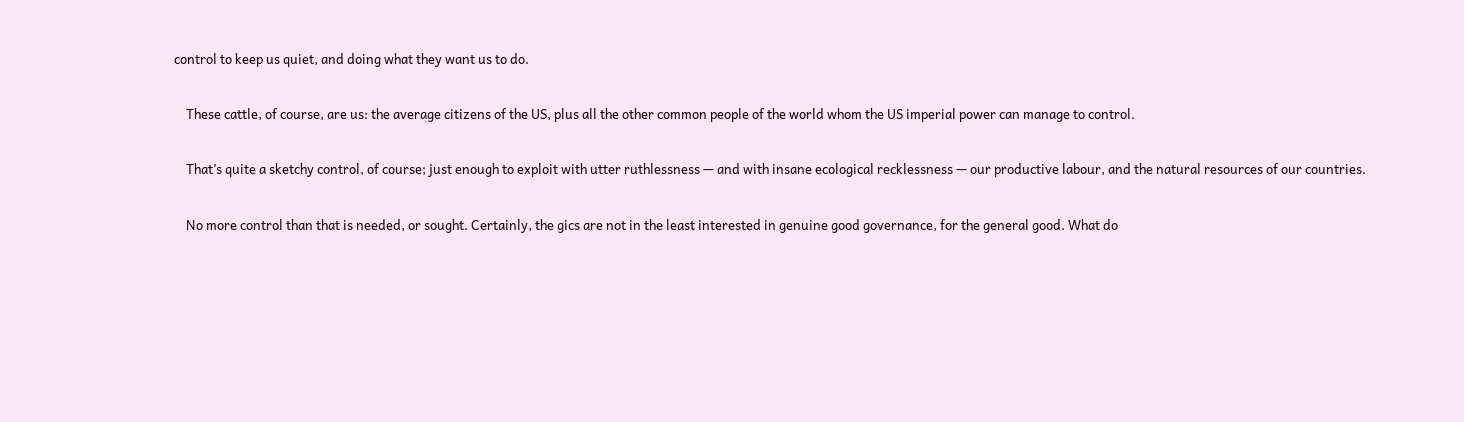control to keep us quiet, and doing what they want us to do.

    These cattle, of course, are us: the average citizens of the US, plus all the other common people of the world whom the US imperial power can manage to control.

    That’s quite a sketchy control, of course; just enough to exploit with utter ruthlessness — and with insane ecological recklessness — our productive labour, and the natural resources of our countries.

    No more control than that is needed, or sought. Certainly, the gics are not in the least interested in genuine good governance, for the general good. What do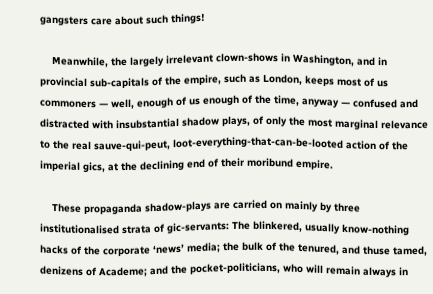gangsters care about such things!

    Meanwhile, the largely irrelevant clown-shows in Washington, and in provincial sub-capitals of the empire, such as London, keeps most of us commoners — well, enough of us enough of the time, anyway — confused and distracted with insubstantial shadow plays, of only the most marginal relevance to the real sauve-qui-peut, loot-everything-that-can-be-looted action of the imperial gics, at the declining end of their moribund empire.

    These propaganda shadow-plays are carried on mainly by three institutionalised strata of gic-servants: The blinkered, usually know-nothing hacks of the corporate ‘news’ media; the bulk of the tenured, and thuse tamed, denizens of Academe; and the pocket-politicians, who will remain always in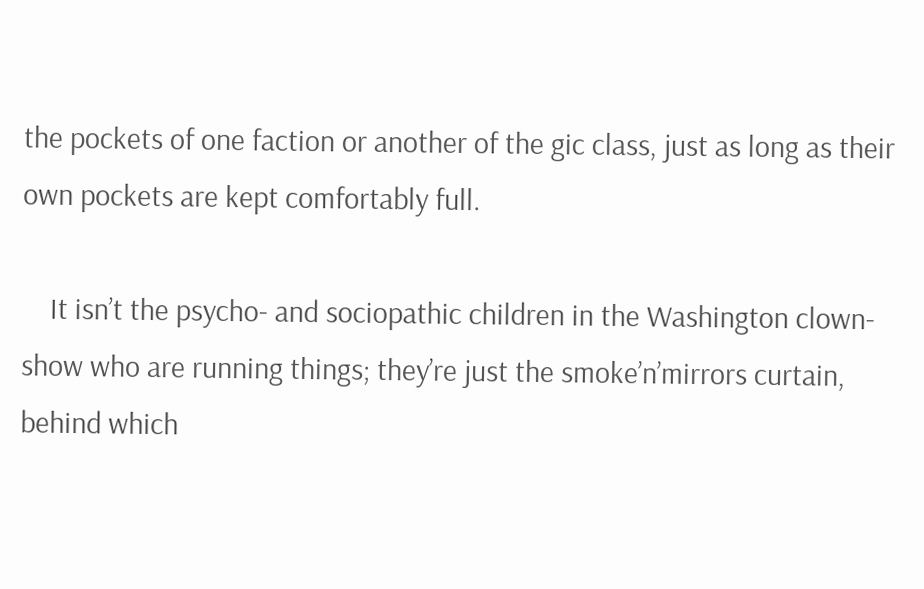the pockets of one faction or another of the gic class, just as long as their own pockets are kept comfortably full.

    It isn’t the psycho- and sociopathic children in the Washington clown-show who are running things; they’re just the smoke’n’mirrors curtain, behind which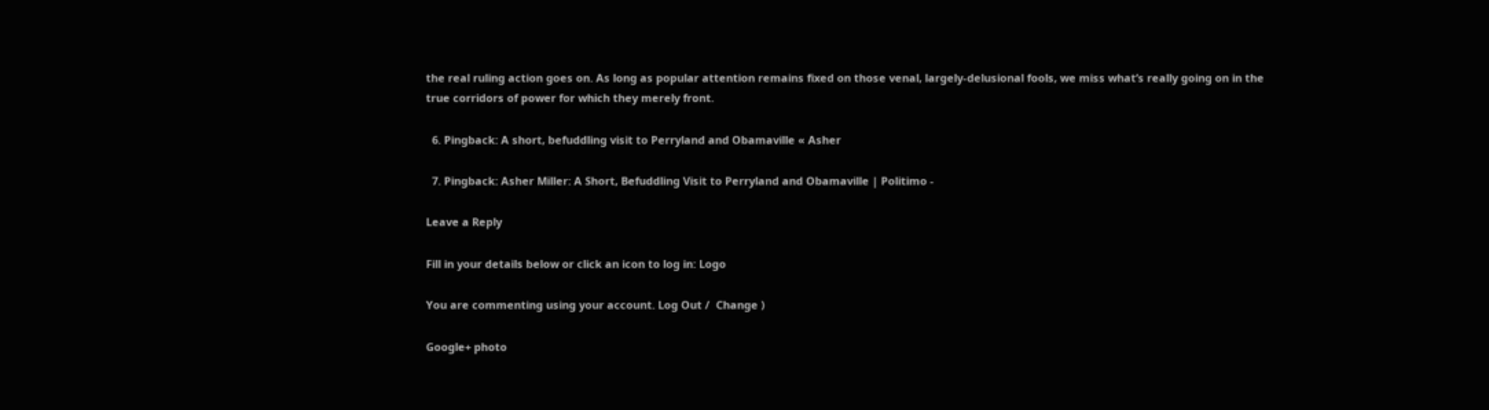the real ruling action goes on. As long as popular attention remains fixed on those venal, largely-delusional fools, we miss what’s really going on in the true corridors of power for which they merely front.

  6. Pingback: A short, befuddling visit to Perryland and Obamaville « Asher

  7. Pingback: Asher Miller: A Short, Befuddling Visit to Perryland and Obamaville | Politimo -

Leave a Reply

Fill in your details below or click an icon to log in: Logo

You are commenting using your account. Log Out /  Change )

Google+ photo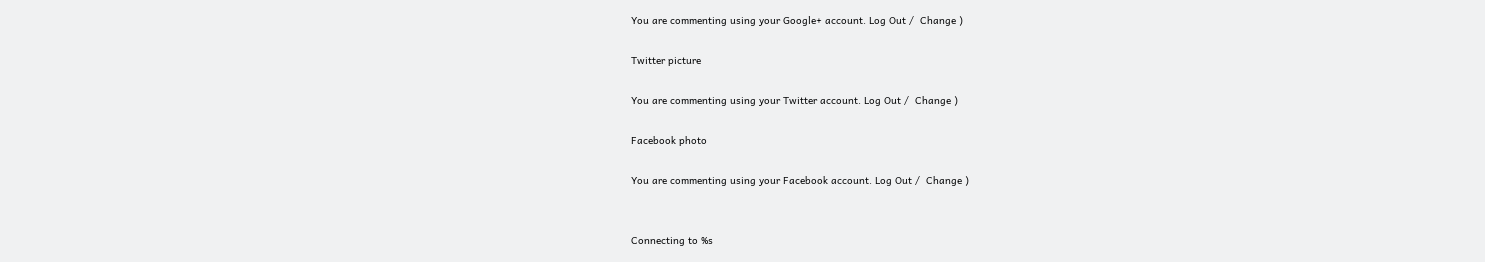You are commenting using your Google+ account. Log Out /  Change )

Twitter picture

You are commenting using your Twitter account. Log Out /  Change )

Facebook photo

You are commenting using your Facebook account. Log Out /  Change )


Connecting to %s